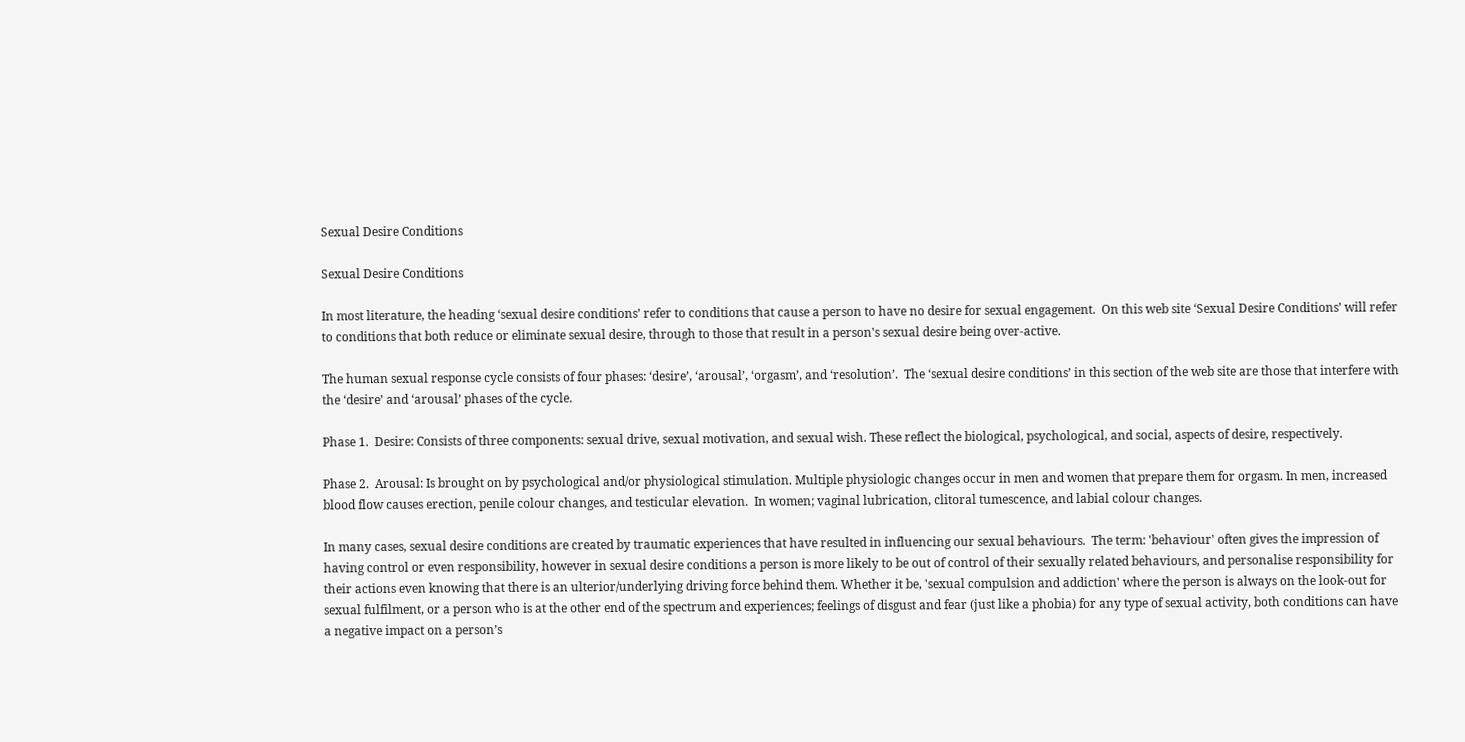Sexual Desire Conditions

Sexual Desire Conditions

In most literature, the heading ‘sexual desire conditions’ refer to conditions that cause a person to have no desire for sexual engagement.  On this web site ‘Sexual Desire Conditions’ will refer to conditions that both reduce or eliminate sexual desire, through to those that result in a person's sexual desire being over-active.

The human sexual response cycle consists of four phases: ‘desire’, ‘arousal’, ‘orgasm’, and ‘resolution’.  The ‘sexual desire conditions’ in this section of the web site are those that interfere with the ‘desire’ and ‘arousal’ phases of the cycle.

Phase 1.  Desire: Consists of three components: sexual drive, sexual motivation, and sexual wish. These reflect the biological, psychological, and social, aspects of desire, respectively.

Phase 2.  Arousal: Is brought on by psychological and/or physiological stimulation. Multiple physiologic changes occur in men and women that prepare them for orgasm. In men, increased blood flow causes erection, penile colour changes, and testicular elevation.  In women; vaginal lubrication, clitoral tumescence, and labial colour changes.

In many cases, sexual desire conditions are created by traumatic experiences that have resulted in influencing our sexual behaviours.  The term: 'behaviour' often gives the impression of having control or even responsibility, however in sexual desire conditions a person is more likely to be out of control of their sexually related behaviours, and personalise responsibility for their actions even knowing that there is an ulterior/underlying driving force behind them. Whether it be, 'sexual compulsion and addiction' where the person is always on the look-out for sexual fulfilment, or a person who is at the other end of the spectrum and experiences; feelings of disgust and fear (just like a phobia) for any type of sexual activity, both conditions can have a negative impact on a person’s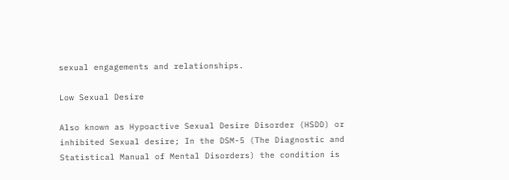sexual engagements and relationships.

Low Sexual Desire

Also known as Hypoactive Sexual Desire Disorder (HSDD) or inhibited Sexual desire; In the DSM-5 (The Diagnostic and Statistical Manual of Mental Disorders) the condition is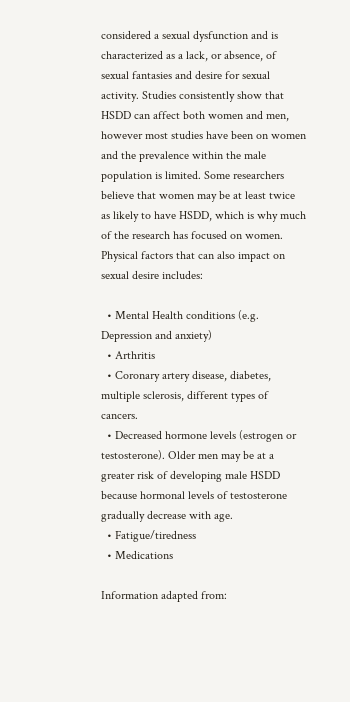considered a sexual dysfunction and is characterized as a lack, or absence, of sexual fantasies and desire for sexual activity. Studies consistently show that HSDD can affect both women and men, however most studies have been on women and the prevalence within the male population is limited. Some researchers believe that women may be at least twice as likely to have HSDD, which is why much of the research has focused on women. Physical factors that can also impact on sexual desire includes:

  • Mental Health conditions (e.g. Depression and anxiety)
  • Arthritis
  • Coronary artery disease, diabetes, multiple sclerosis, different types of cancers.
  • Decreased hormone levels (estrogen or testosterone). Older men may be at a greater risk of developing male HSDD because hormonal levels of testosterone gradually decrease with age.
  • Fatigue/tiredness
  • Medications

Information adapted from: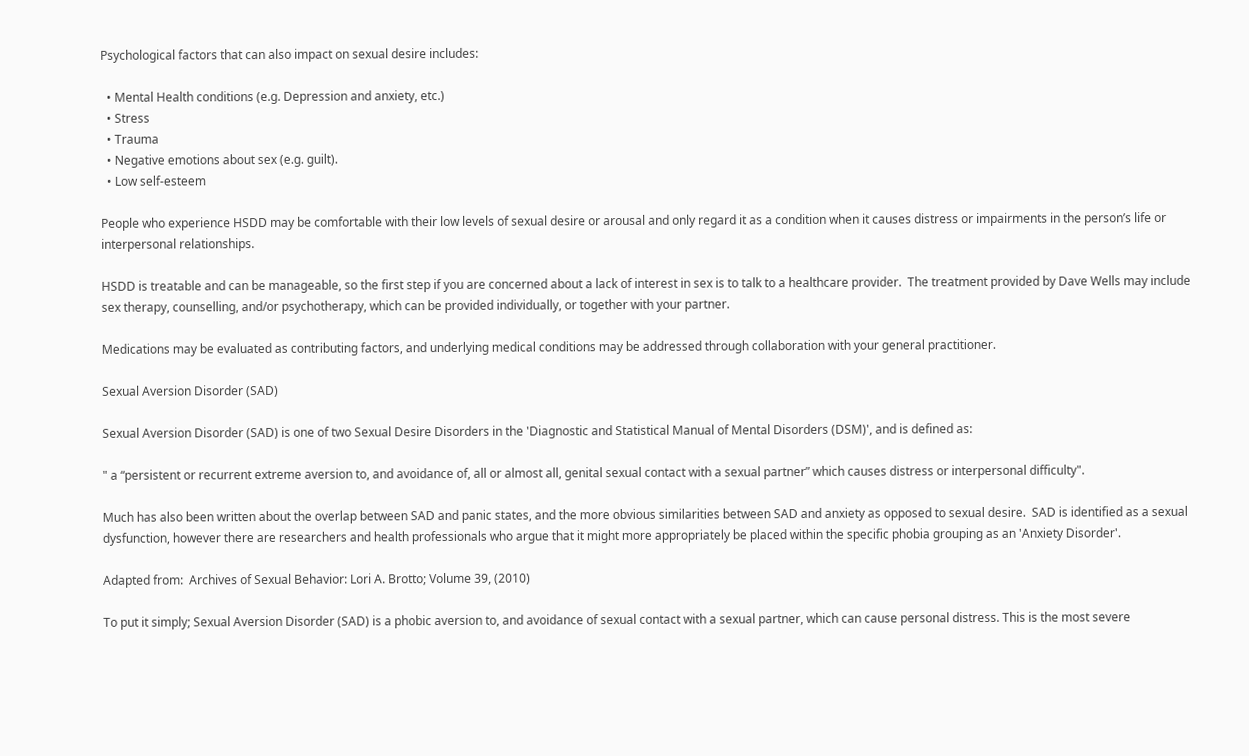Psychological factors that can also impact on sexual desire includes:

  • Mental Health conditions (e.g. Depression and anxiety, etc.)
  • Stress
  • Trauma
  • Negative emotions about sex (e.g. guilt).
  • Low self-esteem

People who experience HSDD may be comfortable with their low levels of sexual desire or arousal and only regard it as a condition when it causes distress or impairments in the person’s life or interpersonal relationships.

HSDD is treatable and can be manageable, so the first step if you are concerned about a lack of interest in sex is to talk to a healthcare provider.  The treatment provided by Dave Wells may include sex therapy, counselling, and/or psychotherapy, which can be provided individually, or together with your partner.

Medications may be evaluated as contributing factors, and underlying medical conditions may be addressed through collaboration with your general practitioner.

Sexual Aversion Disorder (SAD)

Sexual Aversion Disorder (SAD) is one of two Sexual Desire Disorders in the 'Diagnostic and Statistical Manual of Mental Disorders (DSM)', and is defined as:

" a “persistent or recurrent extreme aversion to, and avoidance of, all or almost all, genital sexual contact with a sexual partner” which causes distress or interpersonal difficulty".

Much has also been written about the overlap between SAD and panic states, and the more obvious similarities between SAD and anxiety as opposed to sexual desire.  SAD is identified as a sexual dysfunction, however there are researchers and health professionals who argue that it might more appropriately be placed within the specific phobia grouping as an 'Anxiety Disorder'.

Adapted from:  Archives of Sexual Behavior: Lori A. Brotto; Volume 39, (2010)

To put it simply; Sexual Aversion Disorder (SAD) is a phobic aversion to, and avoidance of sexual contact with a sexual partner, which can cause personal distress. This is the most severe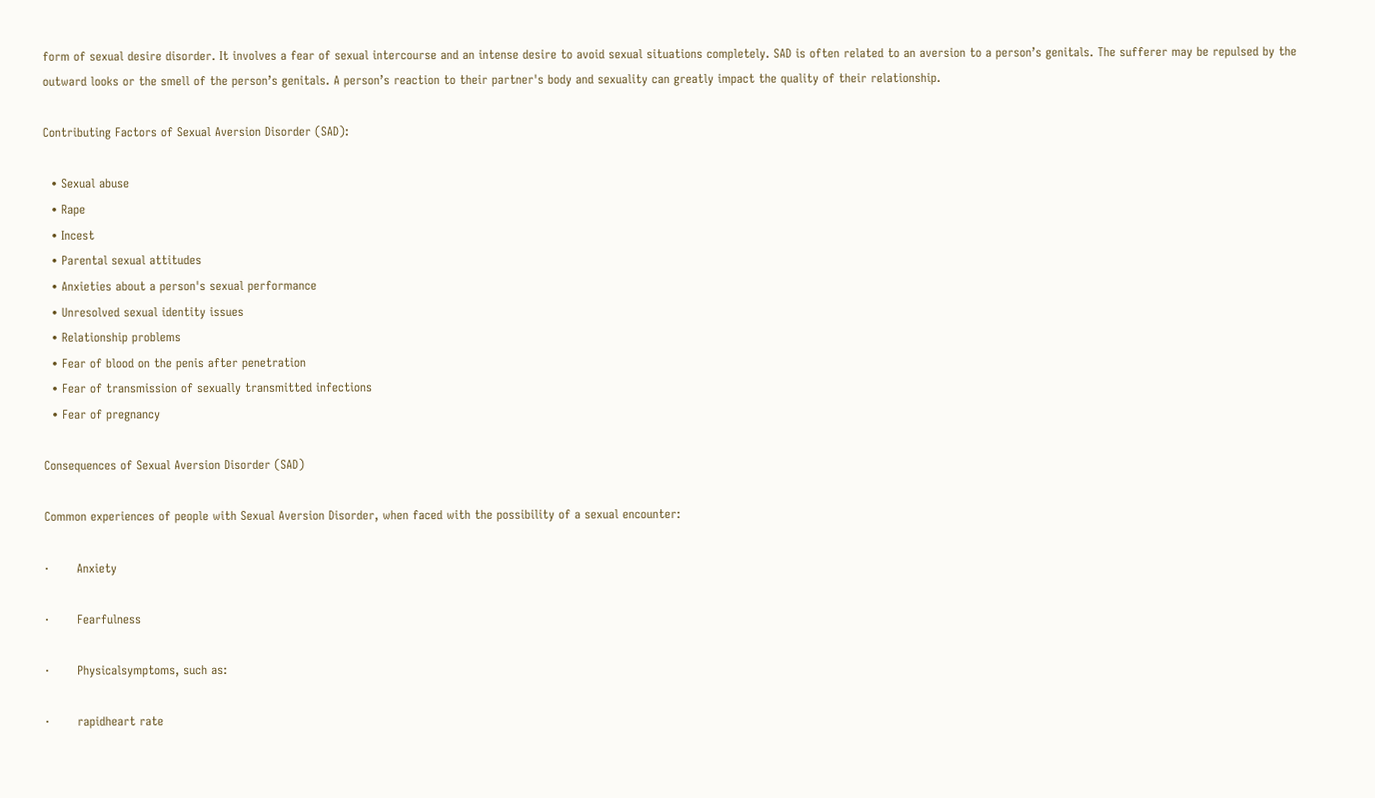form of sexual desire disorder. It involves a fear of sexual intercourse and an intense desire to avoid sexual situations completely. SAD is often related to an aversion to a person’s genitals. The sufferer may be repulsed by the outward looks or the smell of the person’s genitals. A person’s reaction to their partner's body and sexuality can greatly impact the quality of their relationship.

Contributing Factors of Sexual Aversion Disorder (SAD):

  • Sexual abuse
  • Rape
  • Incest
  • Parental sexual attitudes
  • Anxieties about a person's sexual performance
  • Unresolved sexual identity issues
  • Relationship problems
  • Fear of blood on the penis after penetration
  • Fear of transmission of sexually transmitted infections
  • Fear of pregnancy

Consequences of Sexual Aversion Disorder (SAD)

Common experiences of people with Sexual Aversion Disorder, when faced with the possibility of a sexual encounter:

·       Anxiety

·       Fearfulness

·       Physicalsymptoms, such as:

·       rapidheart rate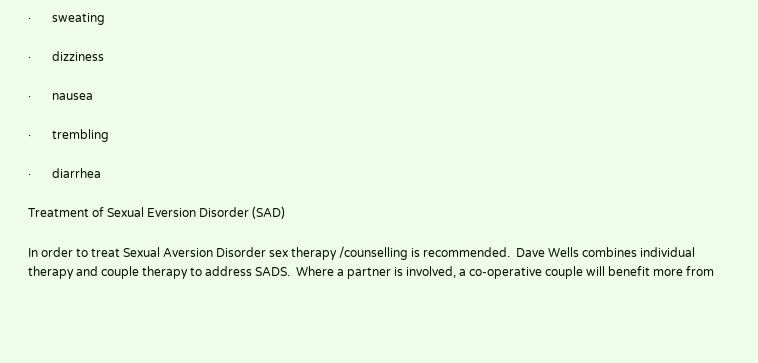·       sweating

·       dizziness

·       nausea

·       trembling

·       diarrhea

Treatment of Sexual Eversion Disorder (SAD)

In order to treat Sexual Aversion Disorder sex therapy /counselling is recommended.  Dave Wells combines individual therapy and couple therapy to address SADS.  Where a partner is involved, a co-operative couple will benefit more from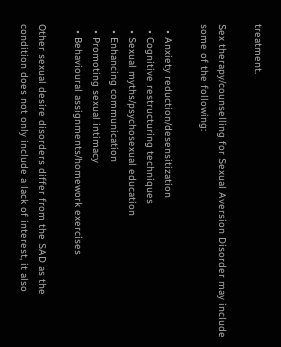treatment.

Sex therapy/counselling for Sexual Aversion Disorder may include some of the following:

  • Anxiety reduction/desensitization
  • Cognitive restructuring techniques
  • Sexual myths/psychosexual education
  • Enhancing communication
  • Promoting sexual intimacy
  • Behavioural assignments/homework exercises

Other sexual desire disorders differ from the SAD as the condition does not only include a lack of interest, it also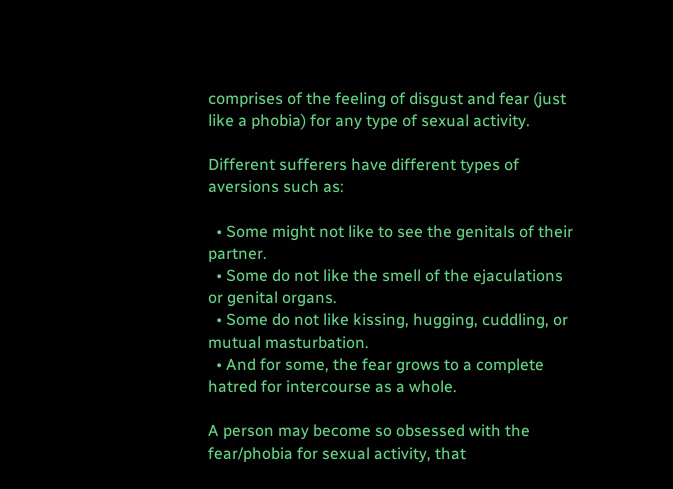comprises of the feeling of disgust and fear (just like a phobia) for any type of sexual activity.

Different sufferers have different types of aversions such as:

  • Some might not like to see the genitals of their partner.
  • Some do not like the smell of the ejaculations or genital organs.
  • Some do not like kissing, hugging, cuddling, or mutual masturbation.
  • And for some, the fear grows to a complete hatred for intercourse as a whole.

A person may become so obsessed with the fear/phobia for sexual activity, that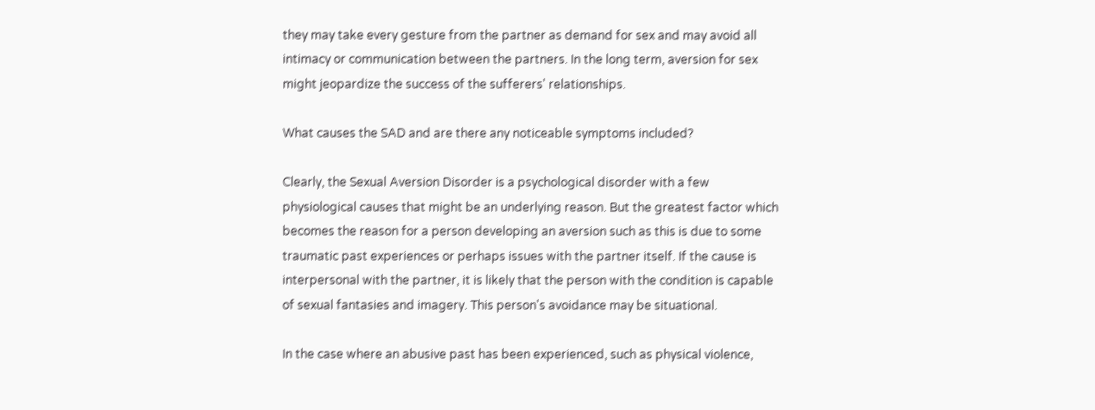they may take every gesture from the partner as demand for sex and may avoid all intimacy or communication between the partners. In the long term, aversion for sex might jeopardize the success of the sufferers' relationships.

What causes the SAD and are there any noticeable symptoms included?

Clearly, the Sexual Aversion Disorder is a psychological disorder with a few physiological causes that might be an underlying reason. But the greatest factor which becomes the reason for a person developing an aversion such as this is due to some traumatic past experiences or perhaps issues with the partner itself. If the cause is interpersonal with the partner, it is likely that the person with the condition is capable of sexual fantasies and imagery. This person's avoidance may be situational.

In the case where an abusive past has been experienced, such as physical violence,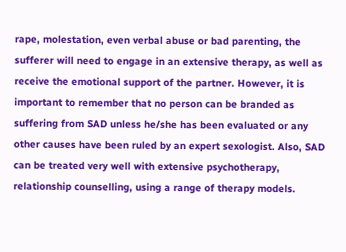rape, molestation, even verbal abuse or bad parenting, the sufferer will need to engage in an extensive therapy, as well as receive the emotional support of the partner. However, it is important to remember that no person can be branded as suffering from SAD unless he/she has been evaluated or any other causes have been ruled by an expert sexologist. Also, SAD can be treated very well with extensive psychotherapy, relationship counselling, using a range of therapy models.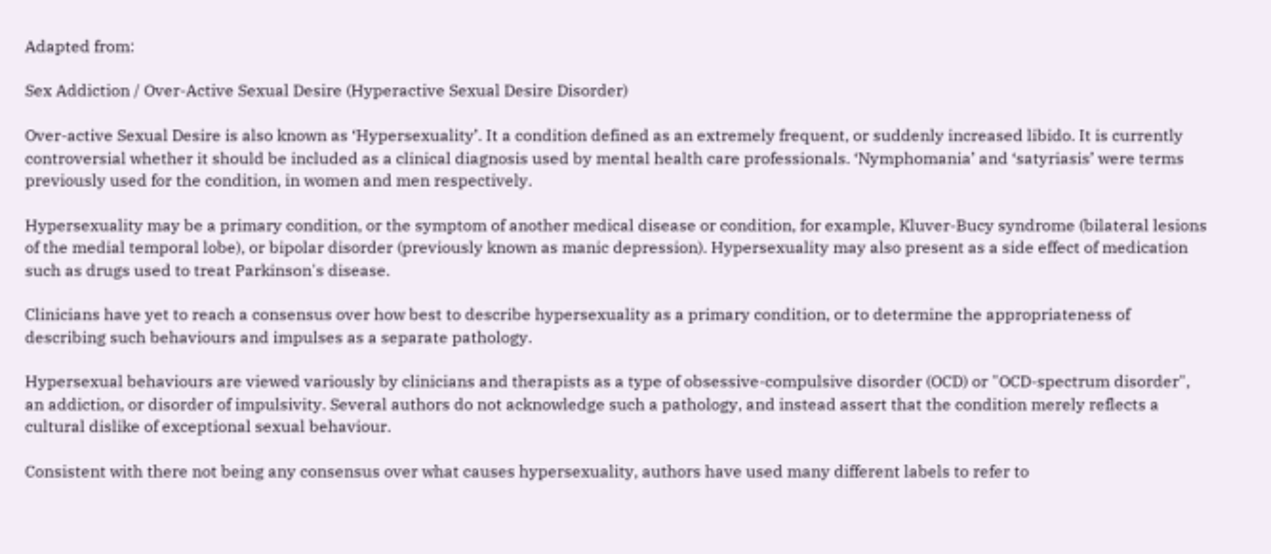Adapted from:

Sex Addiction / Over-Active Sexual Desire (Hyperactive Sexual Desire Disorder)

Over-active Sexual Desire is also known as ‘Hypersexuality’. It a condition defined as an extremely frequent, or suddenly increased libido. It is currently controversial whether it should be included as a clinical diagnosis used by mental health care professionals. ‘Nymphomania’ and ‘satyriasis’ were terms previously used for the condition, in women and men respectively.

Hypersexuality may be a primary condition, or the symptom of another medical disease or condition, for example, Kluver-Bucy syndrome (bilateral lesions of the medial temporal lobe), or bipolar disorder (previously known as manic depression). Hypersexuality may also present as a side effect of medication such as drugs used to treat Parkinson's disease.

Clinicians have yet to reach a consensus over how best to describe hypersexuality as a primary condition, or to determine the appropriateness of describing such behaviours and impulses as a separate pathology.

Hypersexual behaviours are viewed variously by clinicians and therapists as a type of obsessive-compulsive disorder (OCD) or "OCD-spectrum disorder", an addiction, or disorder of impulsivity. Several authors do not acknowledge such a pathology, and instead assert that the condition merely reflects a cultural dislike of exceptional sexual behaviour.

Consistent with there not being any consensus over what causes hypersexuality, authors have used many different labels to refer to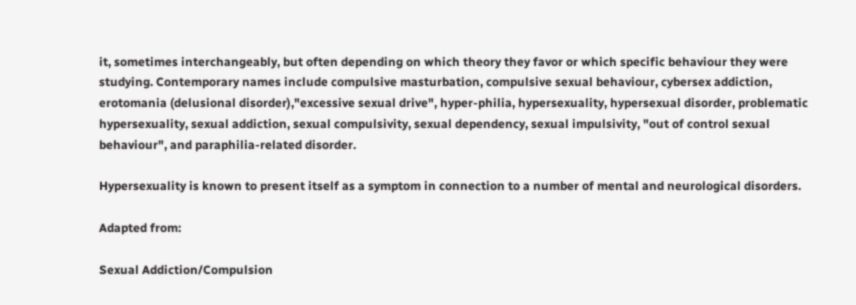it, sometimes interchangeably, but often depending on which theory they favor or which specific behaviour they were studying. Contemporary names include compulsive masturbation, compulsive sexual behaviour, cybersex addiction, erotomania (delusional disorder),"excessive sexual drive", hyper-philia, hypersexuality, hypersexual disorder, problematic hypersexuality, sexual addiction, sexual compulsivity, sexual dependency, sexual impulsivity, "out of control sexual behaviour", and paraphilia-related disorder.

Hypersexuality is known to present itself as a symptom in connection to a number of mental and neurological disorders.

Adapted from:

Sexual Addiction/Compulsion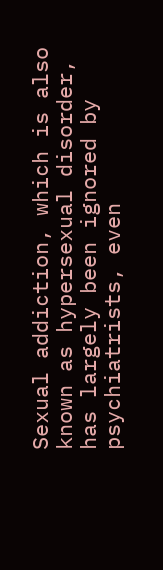Sexual addiction, which is also known as hypersexual disorder, has largely been ignored by psychiatrists, even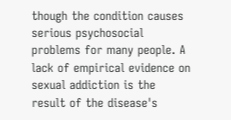though the condition causes serious psychosocial problems for many people. A lack of empirical evidence on sexual addiction is the result of the disease's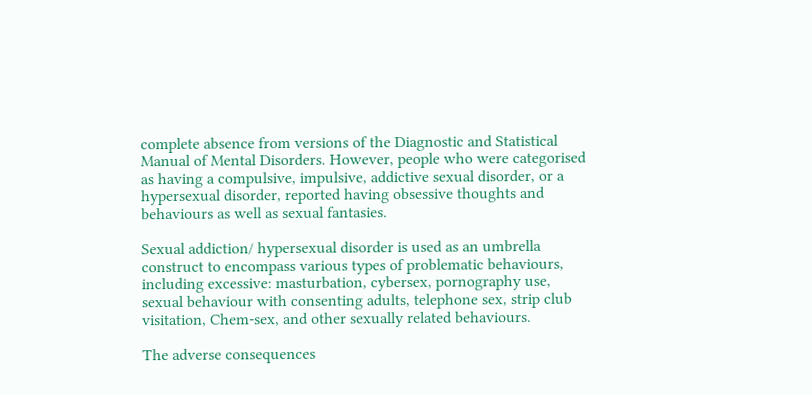complete absence from versions of the Diagnostic and Statistical Manual of Mental Disorders. However, people who were categorised as having a compulsive, impulsive, addictive sexual disorder, or a hypersexual disorder, reported having obsessive thoughts and behaviours as well as sexual fantasies.

Sexual addiction/ hypersexual disorder is used as an umbrella construct to encompass various types of problematic behaviours, including excessive: masturbation, cybersex, pornography use, sexual behaviour with consenting adults, telephone sex, strip club visitation, Chem-sex, and other sexually related behaviours.

The adverse consequences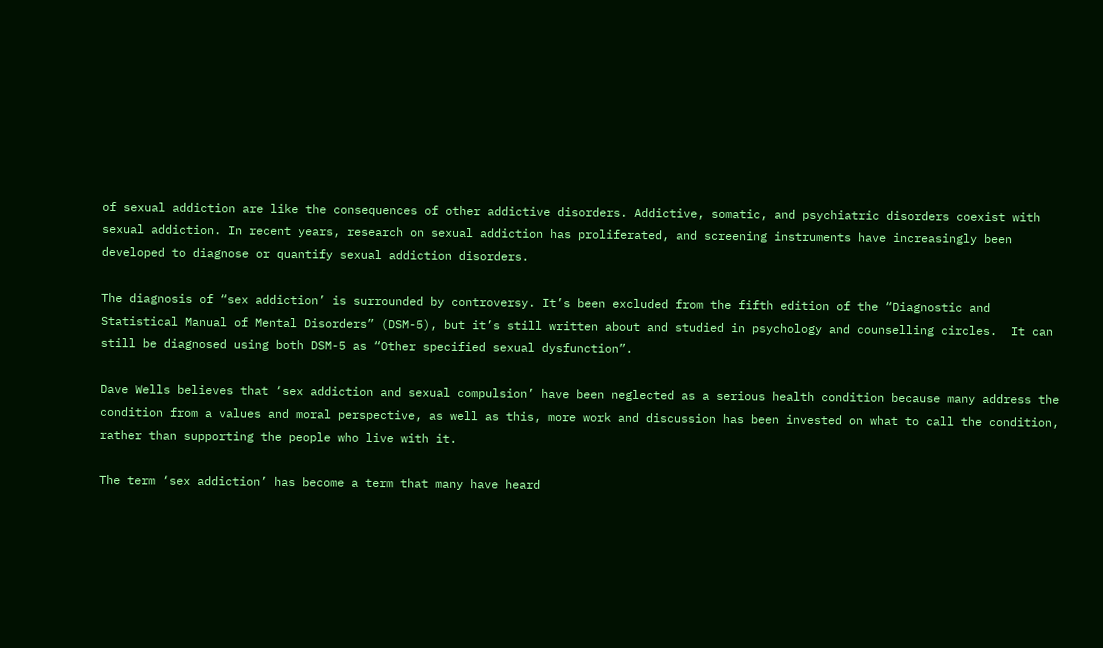of sexual addiction are like the consequences of other addictive disorders. Addictive, somatic, and psychiatric disorders coexist with sexual addiction. In recent years, research on sexual addiction has proliferated, and screening instruments have increasingly been developed to diagnose or quantify sexual addiction disorders.

The diagnosis of “sex addiction’ is surrounded by controversy. It’s been excluded from the fifth edition of the “Diagnostic and Statistical Manual of Mental Disorders” (DSM-5), but it’s still written about and studied in psychology and counselling circles.  It can still be diagnosed using both DSM-5 as “Other specified sexual dysfunction”.

Dave Wells believes that ‘sex addiction and sexual compulsion’ have been neglected as a serious health condition because many address the condition from a values and moral perspective, as well as this, more work and discussion has been invested on what to call the condition, rather than supporting the people who live with it.

The term ‘sex addiction’ has become a term that many have heard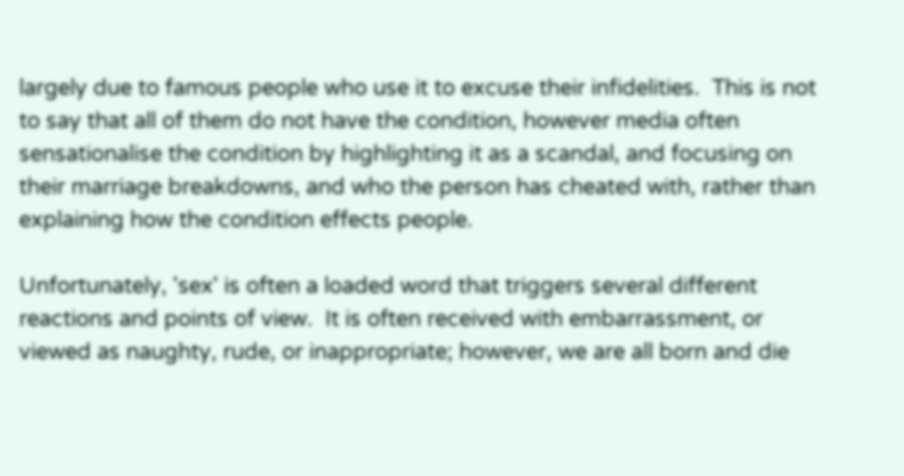largely due to famous people who use it to excuse their infidelities.  This is not to say that all of them do not have the condition, however media often sensationalise the condition by highlighting it as a scandal, and focusing on their marriage breakdowns, and who the person has cheated with, rather than explaining how the condition effects people.

Unfortunately, 'sex' is often a loaded word that triggers several different reactions and points of view.  It is often received with embarrassment, or viewed as naughty, rude, or inappropriate; however, we are all born and die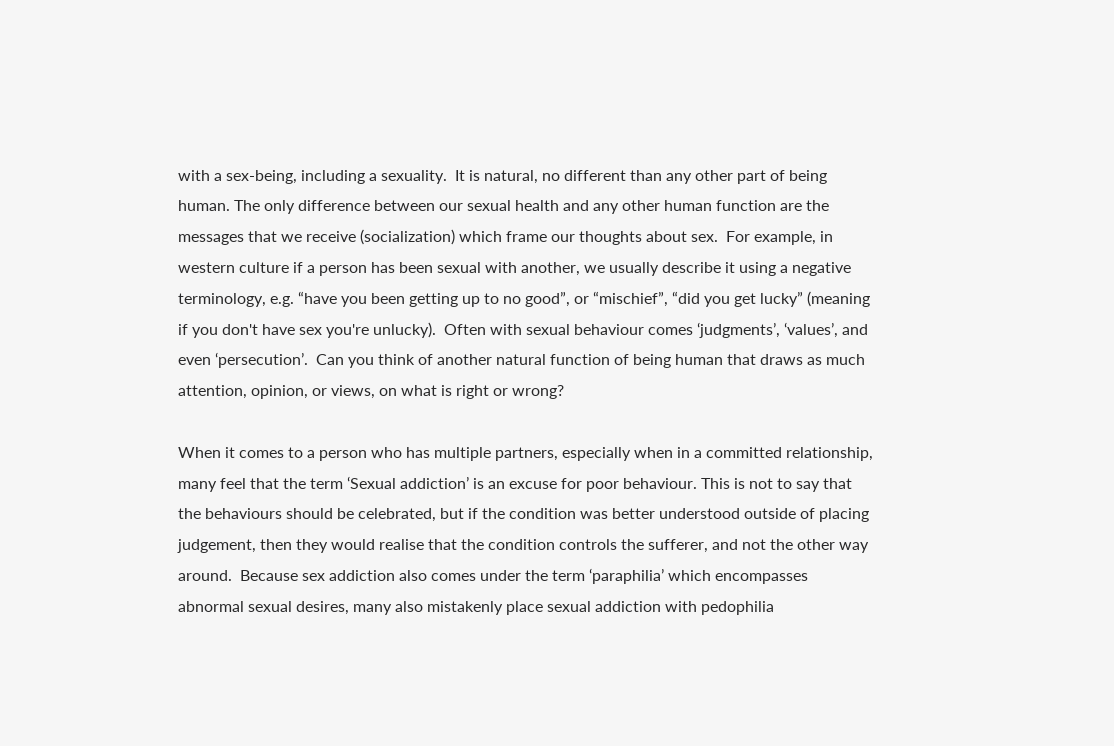with a sex-being, including a sexuality.  It is natural, no different than any other part of being human. The only difference between our sexual health and any other human function are the messages that we receive (socialization) which frame our thoughts about sex.  For example, in western culture if a person has been sexual with another, we usually describe it using a negative terminology, e.g. “have you been getting up to no good”, or “mischief”, “did you get lucky” (meaning if you don't have sex you're unlucky).  Often with sexual behaviour comes ‘judgments’, ‘values’, and even ‘persecution’.  Can you think of another natural function of being human that draws as much attention, opinion, or views, on what is right or wrong?

When it comes to a person who has multiple partners, especially when in a committed relationship, many feel that the term ‘Sexual addiction’ is an excuse for poor behaviour. This is not to say that the behaviours should be celebrated, but if the condition was better understood outside of placing judgement, then they would realise that the condition controls the sufferer, and not the other way around.  Because sex addiction also comes under the term ‘paraphilia’ which encompasses abnormal sexual desires, many also mistakenly place sexual addiction with pedophilia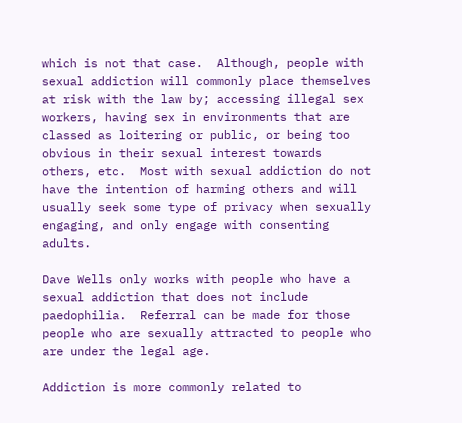which is not that case.  Although, people with sexual addiction will commonly place themselves at risk with the law by; accessing illegal sex workers, having sex in environments that are classed as loitering or public, or being too obvious in their sexual interest towards others, etc.  Most with sexual addiction do not have the intention of harming others and will usually seek some type of privacy when sexually engaging, and only engage with consenting adults.

Dave Wells only works with people who have a sexual addiction that does not include paedophilia.  Referral can be made for those people who are sexually attracted to people who are under the legal age.

Addiction is more commonly related to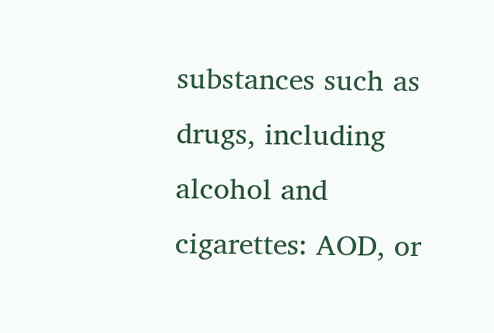substances such as drugs, including alcohol and cigarettes: AOD, or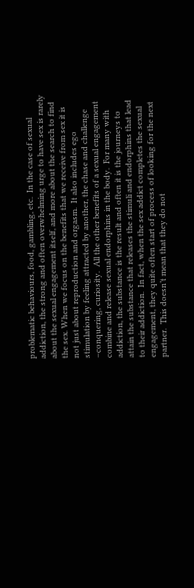problematic behaviours, food, gambling, etc.  In the case of sexual addiction, the strong and often overwhelming urge to have sex is rarely about the sexual engagement itself, and more about the search to find the sex. When we focus on the benefits that we receive from sex it is not just about reproduction and orgasm.  It also includes ego stimulation by feeling attracted by another, the chase and challenge –conquering, curiosity.  All the other benefits of a sexual engagement combine and release sexual endorphins in the body.  For many with addiction, the substance is the result and often it is the journeys to attain the substance that releases the stimuli and endorphins that lead to their addiction.  In fact, when the sex addict completes the sexual engagement, they quite often start of process of looking for the next partner.  This doesn’t mean that they do not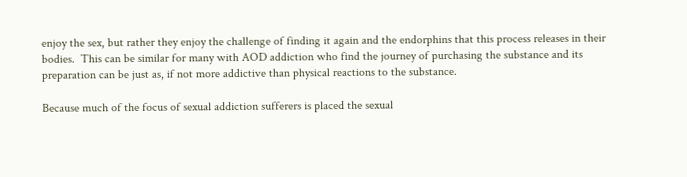enjoy the sex, but rather they enjoy the challenge of finding it again and the endorphins that this process releases in their bodies.  This can be similar for many with AOD addiction who find the journey of purchasing the substance and its preparation can be just as, if not more addictive than physical reactions to the substance.

Because much of the focus of sexual addiction sufferers is placed the sexual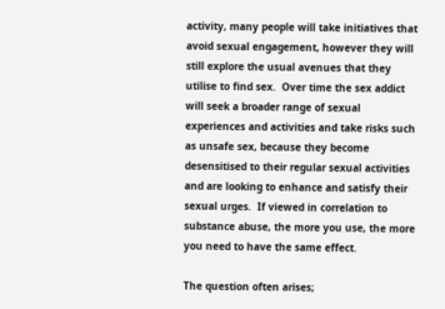activity, many people will take initiatives that avoid sexual engagement, however they will still explore the usual avenues that they utilise to find sex.  Over time the sex addict will seek a broader range of sexual experiences and activities and take risks such as unsafe sex, because they become desensitised to their regular sexual activities and are looking to enhance and satisfy their sexual urges.  If viewed in correlation to substance abuse, the more you use, the more you need to have the same effect.

The question often arises;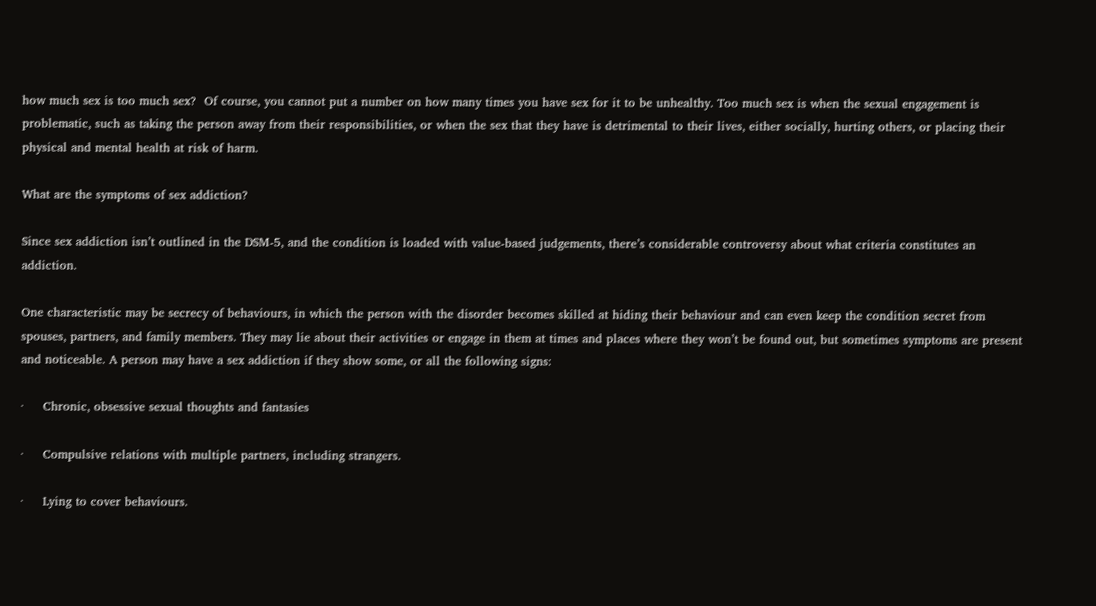how much sex is too much sex?  Of course, you cannot put a number on how many times you have sex for it to be unhealthy. Too much sex is when the sexual engagement is problematic, such as taking the person away from their responsibilities, or when the sex that they have is detrimental to their lives, either socially, hurting others, or placing their physical and mental health at risk of harm.

What are the symptoms of sex addiction?

Since sex addiction isn’t outlined in the DSM-5, and the condition is loaded with value-based judgements, there’s considerable controversy about what criteria constitutes an addiction.

One characteristic may be secrecy of behaviours, in which the person with the disorder becomes skilled at hiding their behaviour and can even keep the condition secret from spouses, partners, and family members. They may lie about their activities or engage in them at times and places where they won’t be found out, but sometimes symptoms are present and noticeable. A person may have a sex addiction if they show some, or all the following signs:

·     Chronic, obsessive sexual thoughts and fantasies

·     Compulsive relations with multiple partners, including strangers.

·     Lying to cover behaviours.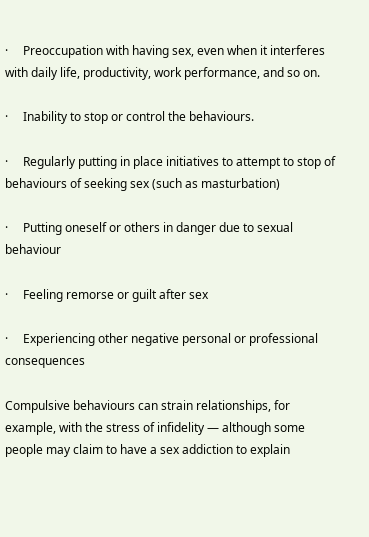·     Preoccupation with having sex, even when it interferes with daily life, productivity, work performance, and so on.

·     Inability to stop or control the behaviours.

·     Regularly putting in place initiatives to attempt to stop of behaviours of seeking sex (such as masturbation)

·     Putting oneself or others in danger due to sexual behaviour

·     Feeling remorse or guilt after sex

·     Experiencing other negative personal or professional consequences

Compulsive behaviours can strain relationships, for example, with the stress of infidelity — although some people may claim to have a sex addiction to explain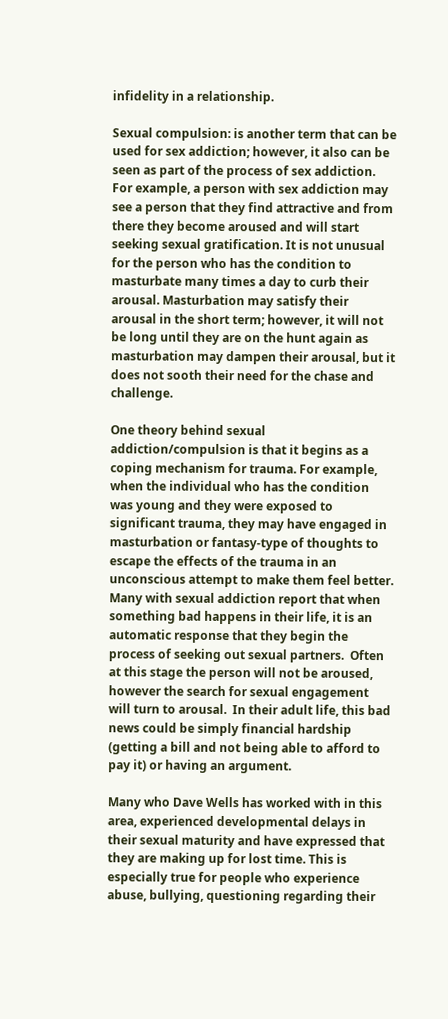infidelity in a relationship.

Sexual compulsion: is another term that can be used for sex addiction; however, it also can be seen as part of the process of sex addiction.  For example, a person with sex addiction may see a person that they find attractive and from there they become aroused and will start seeking sexual gratification. It is not unusual for the person who has the condition to masturbate many times a day to curb their arousal. Masturbation may satisfy their arousal in the short term; however, it will not be long until they are on the hunt again as masturbation may dampen their arousal, but it does not sooth their need for the chase and challenge.

One theory behind sexual addiction/compulsion is that it begins as a coping mechanism for trauma. For example, when the individual who has the condition was young and they were exposed to significant trauma, they may have engaged in masturbation or fantasy-type of thoughts to escape the effects of the trauma in an unconscious attempt to make them feel better.  Many with sexual addiction report that when something bad happens in their life, it is an automatic response that they begin the process of seeking out sexual partners.  Often at this stage the person will not be aroused, however the search for sexual engagement will turn to arousal.  In their adult life, this bad news could be simply financial hardship (getting a bill and not being able to afford to pay it) or having an argument.

Many who Dave Wells has worked with in this area, experienced developmental delays in their sexual maturity and have expressed that they are making up for lost time. This is especially true for people who experience abuse, bullying, questioning regarding their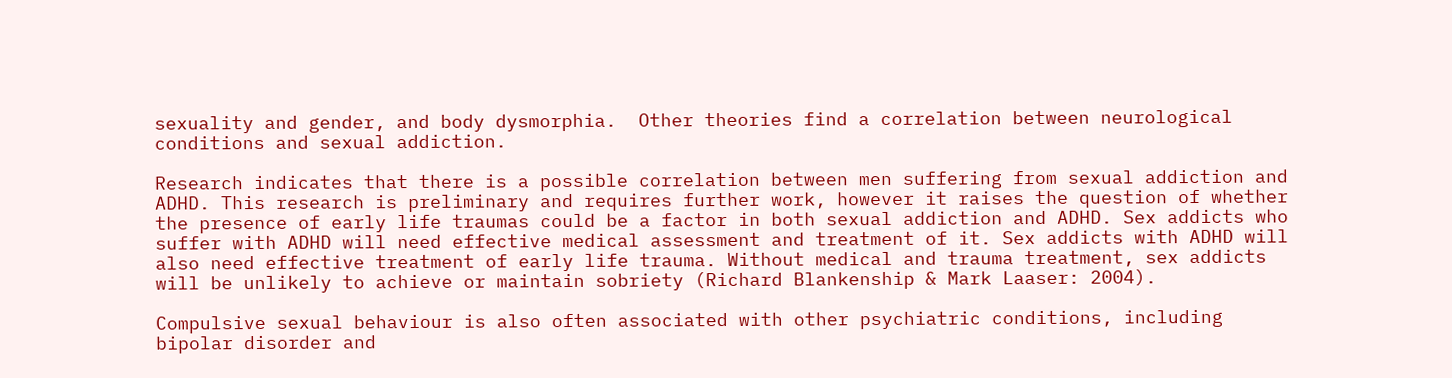sexuality and gender, and body dysmorphia.  Other theories find a correlation between neurological conditions and sexual addiction.

Research indicates that there is a possible correlation between men suffering from sexual addiction and ADHD. This research is preliminary and requires further work, however it raises the question of whether the presence of early life traumas could be a factor in both sexual addiction and ADHD. Sex addicts who suffer with ADHD will need effective medical assessment and treatment of it. Sex addicts with ADHD will also need effective treatment of early life trauma. Without medical and trauma treatment, sex addicts will be unlikely to achieve or maintain sobriety (Richard Blankenship & Mark Laaser: 2004).

Compulsive sexual behaviour is also often associated with other psychiatric conditions, including bipolar disorder and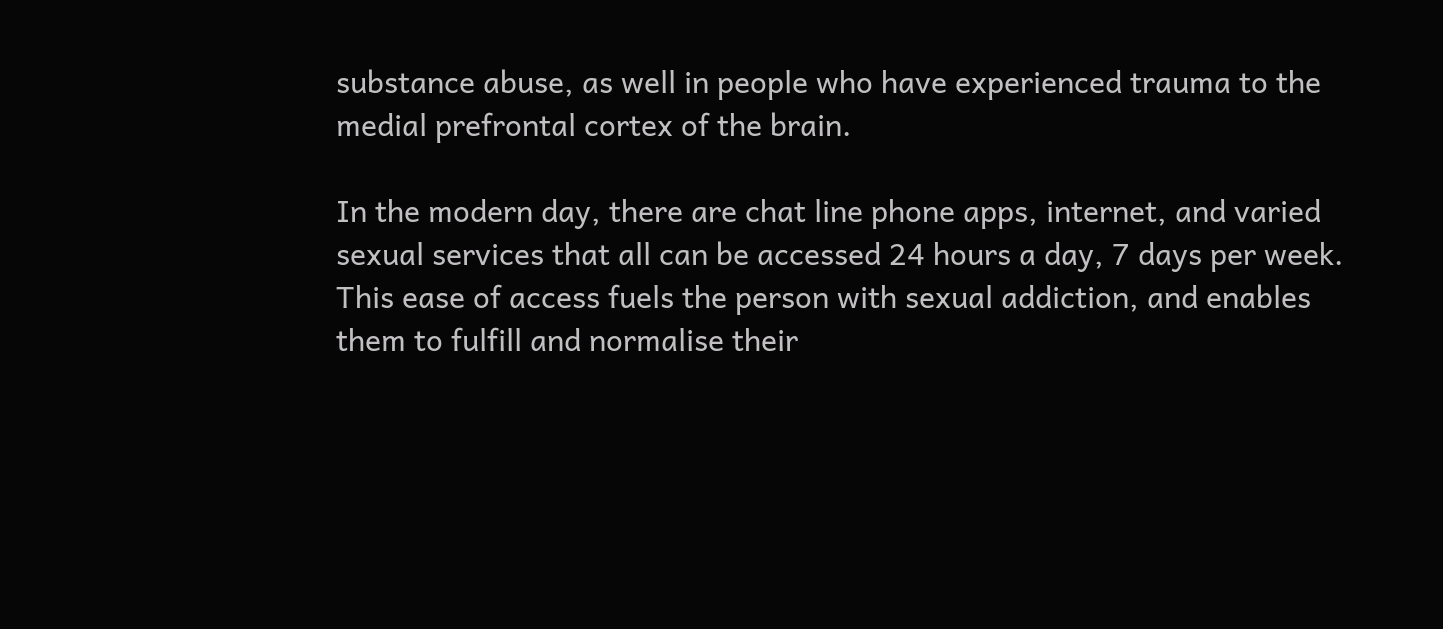substance abuse, as well in people who have experienced trauma to the medial prefrontal cortex of the brain.

In the modern day, there are chat line phone apps, internet, and varied sexual services that all can be accessed 24 hours a day, 7 days per week.  This ease of access fuels the person with sexual addiction, and enables them to fulfill and normalise their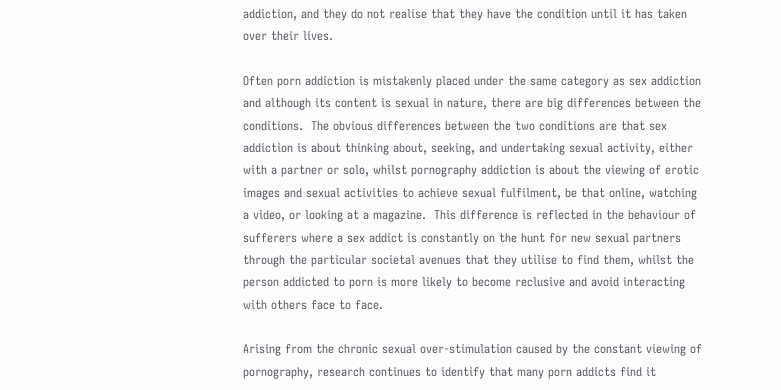addiction, and they do not realise that they have the condition until it has taken over their lives.

Often porn addiction is mistakenly placed under the same category as sex addiction and although its content is sexual in nature, there are big differences between the conditions.  The obvious differences between the two conditions are that sex addiction is about thinking about, seeking, and undertaking sexual activity, either with a partner or solo, whilst pornography addiction is about the viewing of erotic images and sexual activities to achieve sexual fulfilment, be that online, watching a video, or looking at a magazine.  This difference is reflected in the behaviour of sufferers where a sex addict is constantly on the hunt for new sexual partners through the particular societal avenues that they utilise to find them, whilst the person addicted to porn is more likely to become reclusive and avoid interacting with others face to face.

Arising from the chronic sexual over-stimulation caused by the constant viewing of pornography, research continues to identify that many porn addicts find it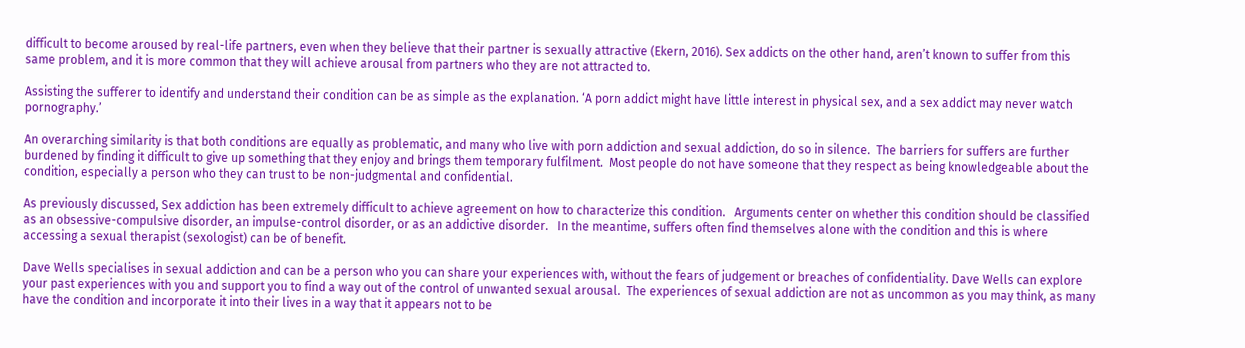difficult to become aroused by real-life partners, even when they believe that their partner is sexually attractive (Ekern, 2016). Sex addicts on the other hand, aren’t known to suffer from this same problem, and it is more common that they will achieve arousal from partners who they are not attracted to.

Assisting the sufferer to identify and understand their condition can be as simple as the explanation. ‘A porn addict might have little interest in physical sex, and a sex addict may never watch pornography.’

An overarching similarity is that both conditions are equally as problematic, and many who live with porn addiction and sexual addiction, do so in silence.  The barriers for suffers are further burdened by finding it difficult to give up something that they enjoy and brings them temporary fulfilment.  Most people do not have someone that they respect as being knowledgeable about the condition, especially a person who they can trust to be non-judgmental and confidential.

As previously discussed, Sex addiction has been extremely difficult to achieve agreement on how to characterize this condition.   Arguments center on whether this condition should be classified as an obsessive-compulsive disorder, an impulse-control disorder, or as an addictive disorder.   In the meantime, suffers often find themselves alone with the condition and this is where accessing a sexual therapist (sexologist) can be of benefit.

Dave Wells specialises in sexual addiction and can be a person who you can share your experiences with, without the fears of judgement or breaches of confidentiality. Dave Wells can explore your past experiences with you and support you to find a way out of the control of unwanted sexual arousal.  The experiences of sexual addiction are not as uncommon as you may think, as many have the condition and incorporate it into their lives in a way that it appears not to be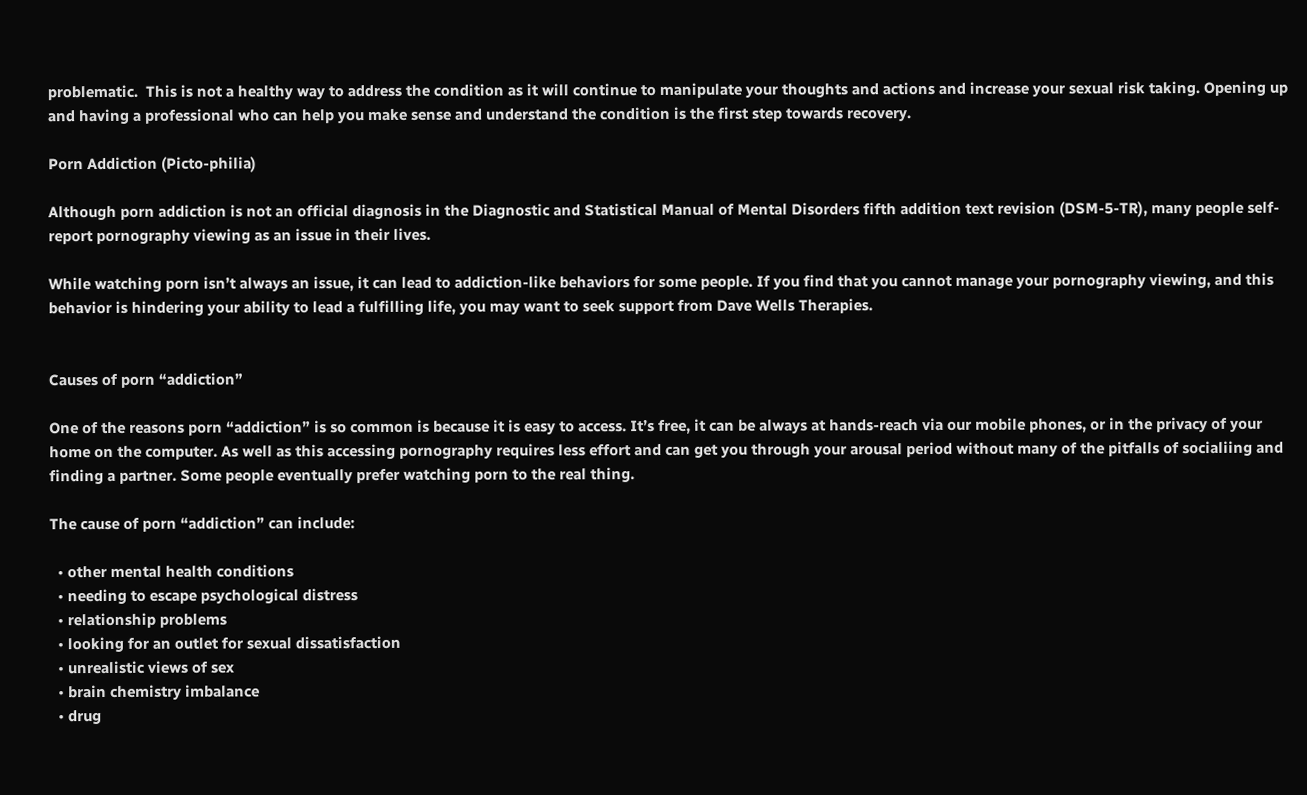problematic.  This is not a healthy way to address the condition as it will continue to manipulate your thoughts and actions and increase your sexual risk taking. Opening up and having a professional who can help you make sense and understand the condition is the first step towards recovery.

Porn Addiction (Picto-philia)

Although porn addiction is not an official diagnosis in the Diagnostic and Statistical Manual of Mental Disorders fifth addition text revision (DSM-5-TR), many people self-report pornography viewing as an issue in their lives.

While watching porn isn’t always an issue, it can lead to addiction-like behaviors for some people. If you find that you cannot manage your pornography viewing, and this behavior is hindering your ability to lead a fulfilling life, you may want to seek support from Dave Wells Therapies.


Causes of porn “addiction”

One of the reasons porn “addiction” is so common is because it is easy to access. It’s free, it can be always at hands-reach via our mobile phones, or in the privacy of your home on the computer. As well as this accessing pornography requires less effort and can get you through your arousal period without many of the pitfalls of socialiing and finding a partner. Some people eventually prefer watching porn to the real thing.

The cause of porn “addiction” can include:

  • other mental health conditions
  • needing to escape psychological distress
  • relationship problems
  • looking for an outlet for sexual dissatisfaction
  • unrealistic views of sex
  • brain chemistry imbalance
  • drug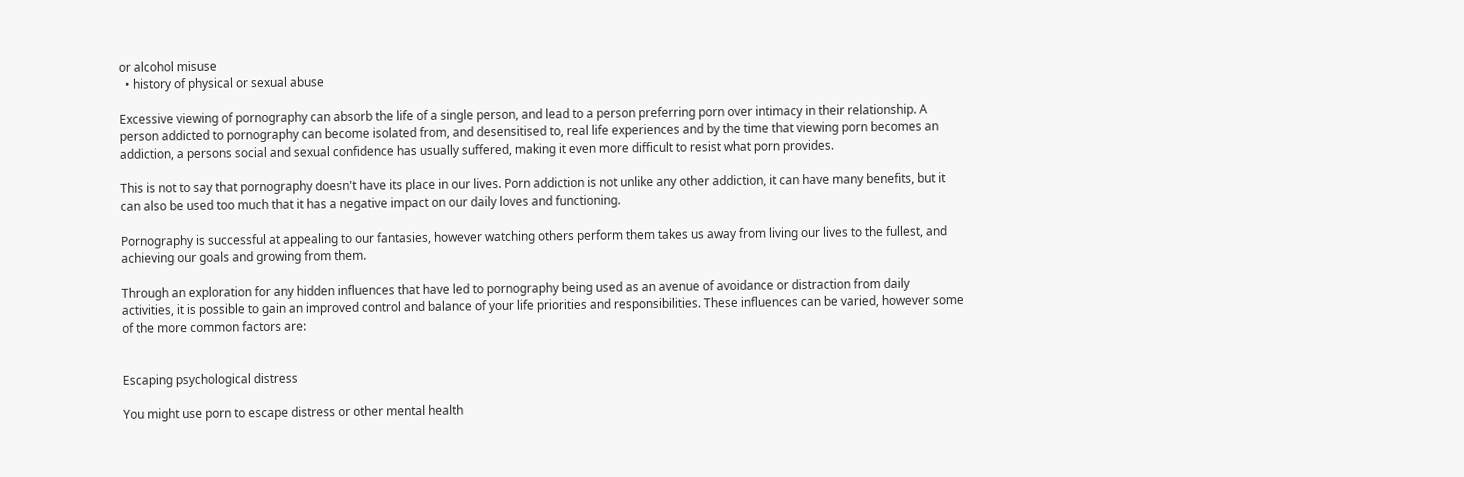or alcohol misuse
  • history of physical or sexual abuse

Excessive viewing of pornography can absorb the life of a single person, and lead to a person preferring porn over intimacy in their relationship. A person addicted to pornography can become isolated from, and desensitised to, real life experiences and by the time that viewing porn becomes an addiction, a persons social and sexual confidence has usually suffered, making it even more difficult to resist what porn provides.

This is not to say that pornography doesn't have its place in our lives. Porn addiction is not unlike any other addiction, it can have many benefits, but it can also be used too much that it has a negative impact on our daily loves and functioning.

Pornography is successful at appealing to our fantasies, however watching others perform them takes us away from living our lives to the fullest, and achieving our goals and growing from them.

Through an exploration for any hidden influences that have led to pornography being used as an avenue of avoidance or distraction from daily activities, it is possible to gain an improved control and balance of your life priorities and responsibilities. These influences can be varied, however some of the more common factors are:


Escaping psychological distress

You might use porn to escape distress or other mental health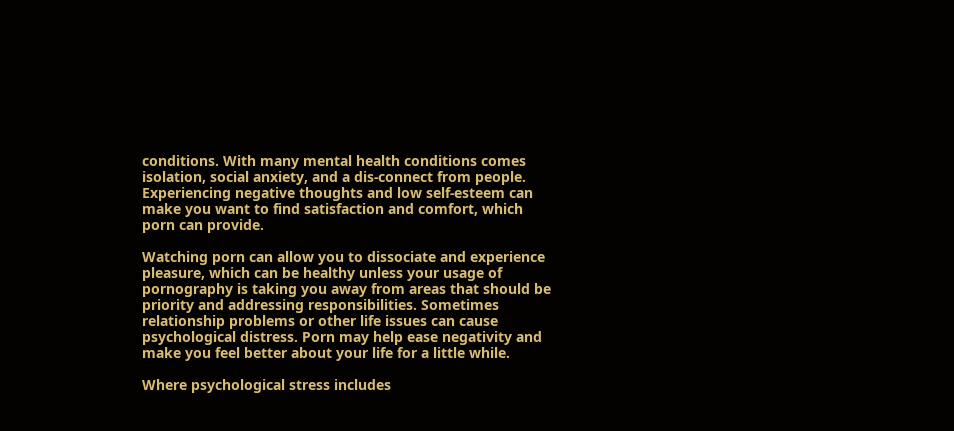conditions. With many mental health conditions comes isolation, social anxiety, and a dis-connect from people. Experiencing negative thoughts and low self-esteem can make you want to find satisfaction and comfort, which porn can provide.

Watching porn can allow you to dissociate and experience pleasure, which can be healthy unless your usage of pornography is taking you away from areas that should be priority and addressing responsibilities. Sometimes relationship problems or other life issues can cause psychological distress. Porn may help ease negativity and make you feel better about your life for a little while.

Where psychological stress includes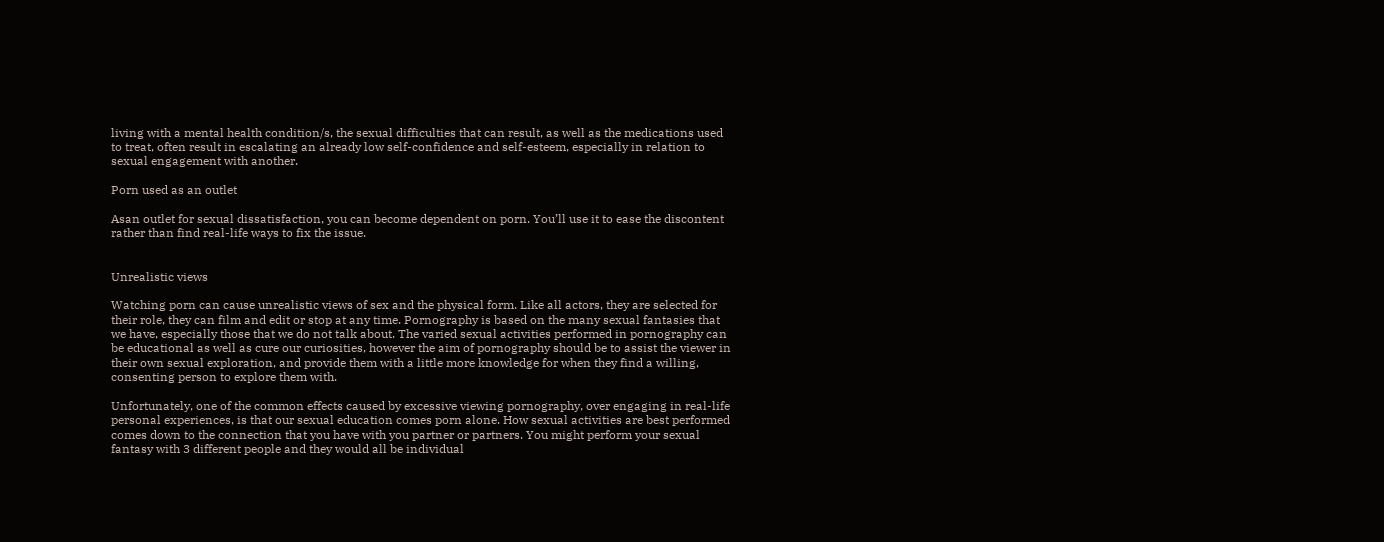living with a mental health condition/s, the sexual difficulties that can result, as well as the medications used to treat, often result in escalating an already low self-confidence and self-esteem, especially in relation to sexual engagement with another.

Porn used as an outlet

Asan outlet for sexual dissatisfaction, you can become dependent on porn. You’ll use it to ease the discontent rather than find real-life ways to fix the issue.


Unrealistic views

Watching porn can cause unrealistic views of sex and the physical form. Like all actors, they are selected for their role, they can film and edit or stop at any time. Pornography is based on the many sexual fantasies that we have, especially those that we do not talk about. The varied sexual activities performed in pornography can be educational as well as cure our curiosities, however the aim of pornography should be to assist the viewer in their own sexual exploration, and provide them with a little more knowledge for when they find a willing, consenting person to explore them with.

Unfortunately, one of the common effects caused by excessive viewing pornography, over engaging in real-life personal experiences, is that our sexual education comes porn alone. How sexual activities are best performed comes down to the connection that you have with you partner or partners. You might perform your sexual fantasy with 3 different people and they would all be individual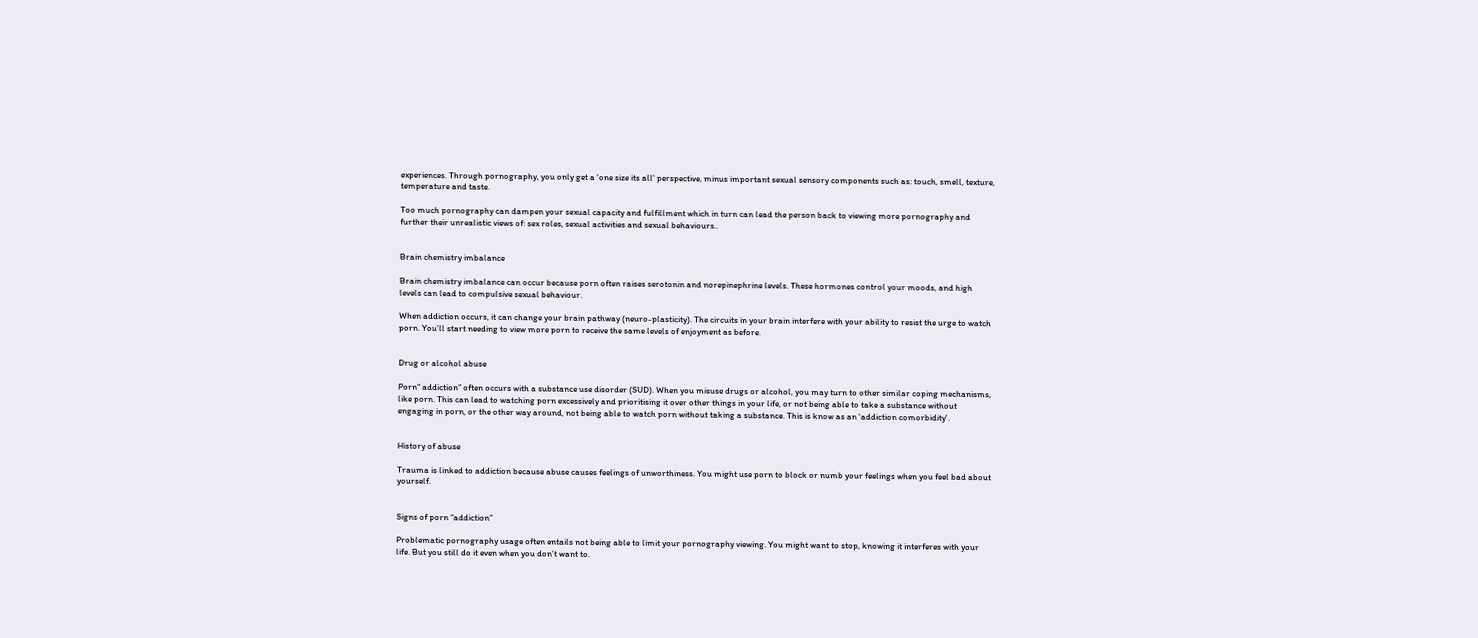experiences. Through pornography, you only get a 'one size its all' perspective, minus important sexual sensory components such as: touch, smell, texture, temperature and taste.

Too much pornography can dampen your sexual capacity and fulfillment which in turn can lead the person back to viewing more pornography and further their unrealistic views of: sex roles, sexual activities and sexual behaviours..


Brain chemistry imbalance

Brain chemistry imbalance can occur because porn often raises serotonin and norepinephrine levels. These hormones control your moods, and high levels can lead to compulsive sexual behaviour.

When addiction occurs, it can change your brain pathway (neuro-plasticity). The circuits in your brain interfere with your ability to resist the urge to watch porn. You’ll start needing to view more porn to receive the same levels of enjoyment as before.


Drug or alcohol abuse

Porn“ addiction” often occurs with a substance use disorder (SUD). When you misuse drugs or alcohol, you may turn to other similar coping mechanisms, like porn. This can lead to watching porn excessively and prioritising it over other things in your life, or not being able to take a substance without engaging in porn, or the other way around, not being able to watch porn without taking a substance. This is know as an 'addiction comorbidity'.


History of abuse

Trauma is linked to addiction because abuse causes feelings of unworthiness. You might use porn to block or numb your feelings when you feel bad about yourself.


Signs of porn “addiction”

Problematic pornography usage often entails not being able to limit your pornography viewing. You might want to stop, knowing it interferes with your life. But you still do it even when you don’t want to.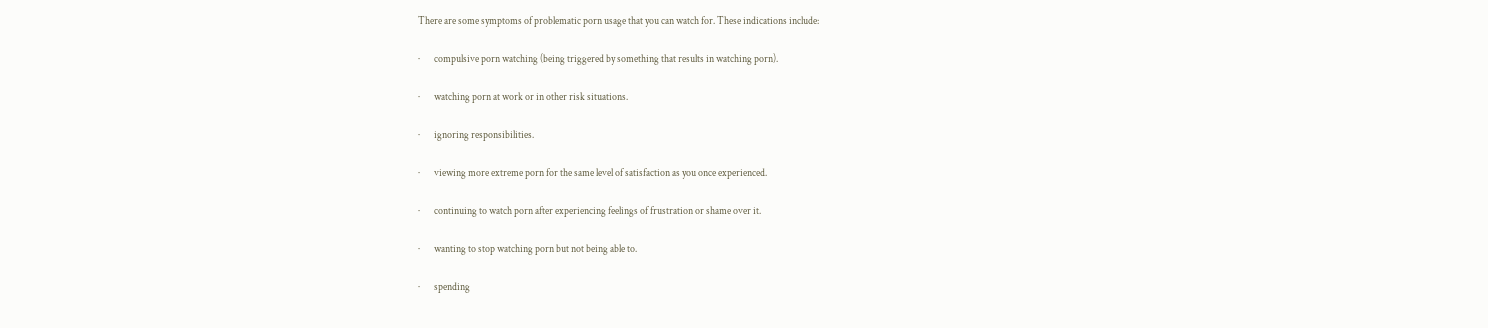There are some symptoms of problematic porn usage that you can watch for. These indications include:

·       compulsive porn watching (being triggered by something that results in watching porn).

·       watching porn at work or in other risk situations.

·       ignoring responsibilities.

·       viewing more extreme porn for the same level of satisfaction as you once experienced.

·       continuing to watch porn after experiencing feelings of frustration or shame over it.

·       wanting to stop watching porn but not being able to.

·       spending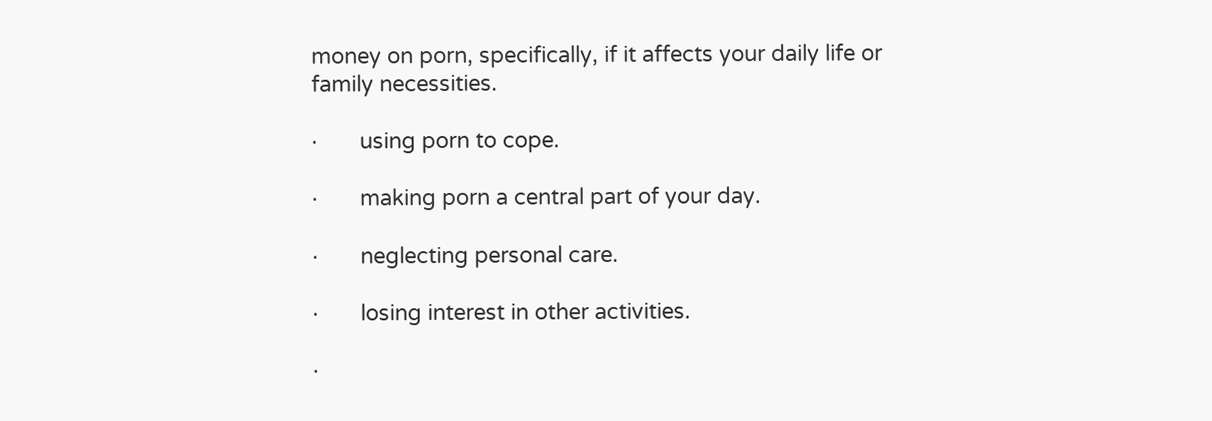money on porn, specifically, if it affects your daily life or family necessities.

·       using porn to cope.

·       making porn a central part of your day.

·       neglecting personal care.

·       losing interest in other activities.

·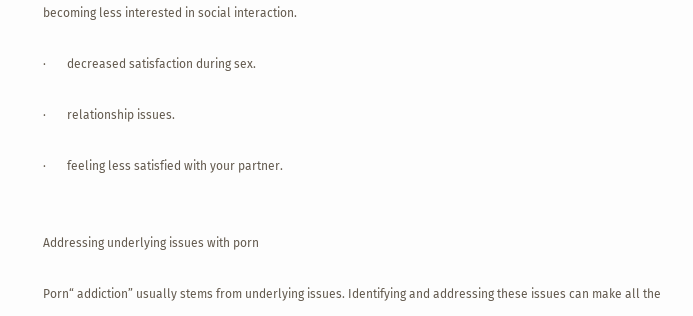becoming less interested in social interaction.

·       decreased satisfaction during sex.

·       relationship issues.

·       feeling less satisfied with your partner.


Addressing underlying issues with porn

Porn“ addiction” usually stems from underlying issues. Identifying and addressing these issues can make all the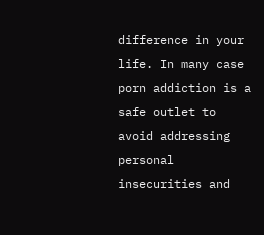difference in your life. In many case porn addiction is a safe outlet to avoid addressing personal insecurities and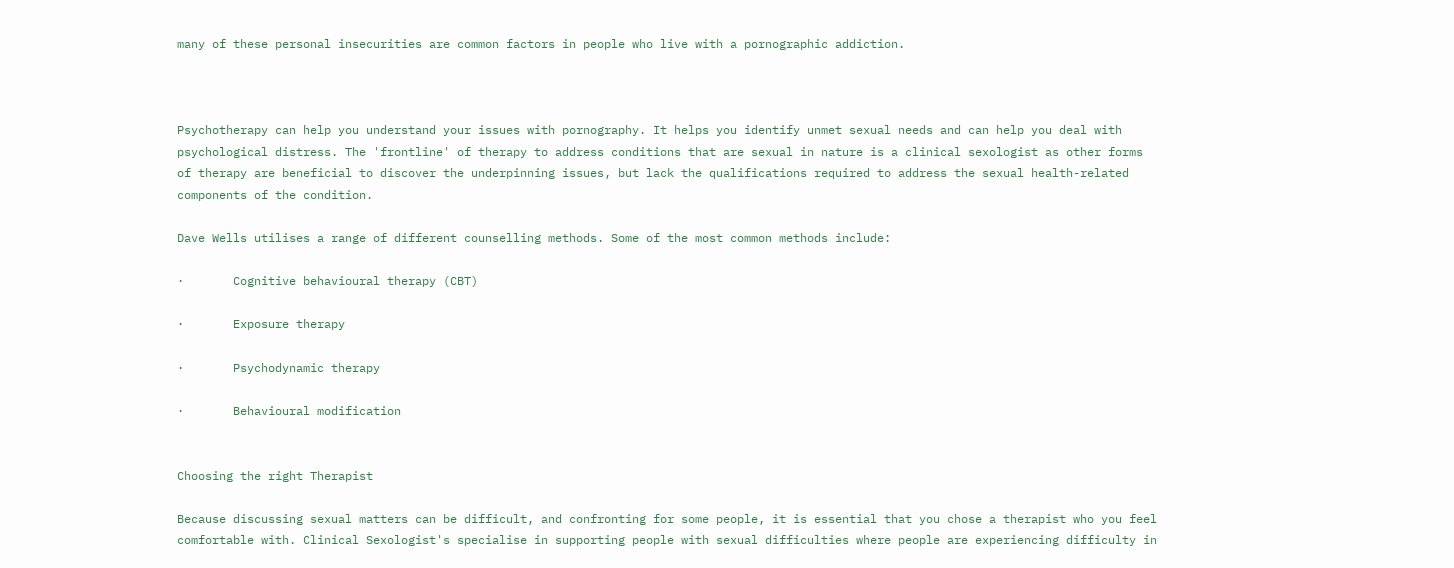many of these personal insecurities are common factors in people who live with a pornographic addiction.



Psychotherapy can help you understand your issues with pornography. It helps you identify unmet sexual needs and can help you deal with psychological distress. The 'frontline' of therapy to address conditions that are sexual in nature is a clinical sexologist as other forms of therapy are beneficial to discover the underpinning issues, but lack the qualifications required to address the sexual health-related components of the condition.

Dave Wells utilises a range of different counselling methods. Some of the most common methods include:

·       Cognitive behavioural therapy (CBT)

·       Exposure therapy

·       Psychodynamic therapy

·       Behavioural modification


Choosing the right Therapist

Because discussing sexual matters can be difficult, and confronting for some people, it is essential that you chose a therapist who you feel comfortable with. Clinical Sexologist's specialise in supporting people with sexual difficulties where people are experiencing difficulty in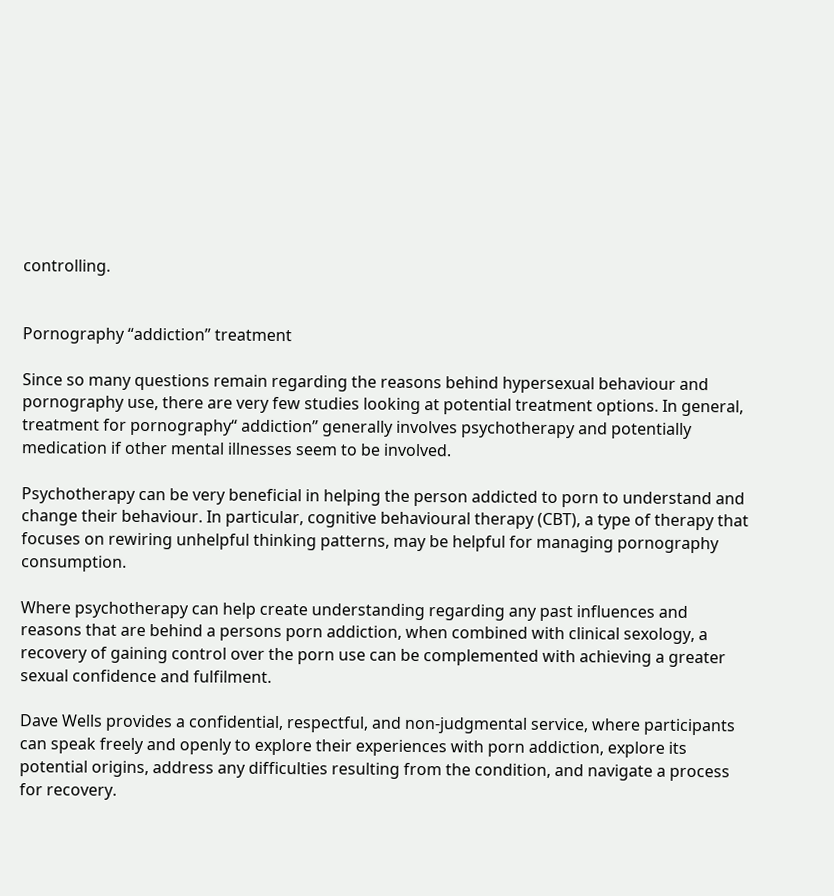controlling.


Pornography “addiction” treatment

Since so many questions remain regarding the reasons behind hypersexual behaviour and pornography use, there are very few studies looking at potential treatment options. In general, treatment for pornography“ addiction” generally involves psychotherapy and potentially medication if other mental illnesses seem to be involved.

Psychotherapy can be very beneficial in helping the person addicted to porn to understand and change their behaviour. In particular, cognitive behavioural therapy (CBT), a type of therapy that focuses on rewiring unhelpful thinking patterns, may be helpful for managing pornography consumption.

Where psychotherapy can help create understanding regarding any past influences and reasons that are behind a persons porn addiction, when combined with clinical sexology, a recovery of gaining control over the porn use can be complemented with achieving a greater sexual confidence and fulfilment.

Dave Wells provides a confidential, respectful, and non-judgmental service, where participants can speak freely and openly to explore their experiences with porn addiction, explore its potential origins, address any difficulties resulting from the condition, and navigate a process for recovery.